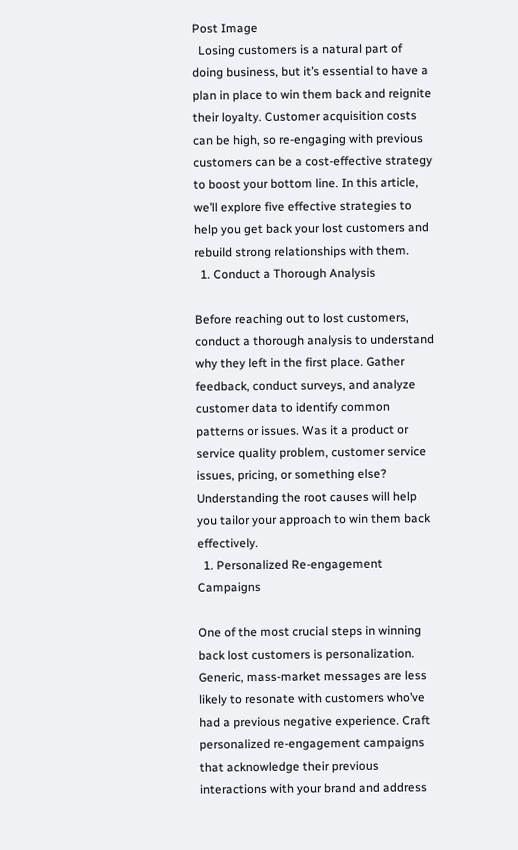Post Image
  Losing customers is a natural part of doing business, but it’s essential to have a plan in place to win them back and reignite their loyalty. Customer acquisition costs can be high, so re-engaging with previous customers can be a cost-effective strategy to boost your bottom line. In this article, we’ll explore five effective strategies to help you get back your lost customers and rebuild strong relationships with them.
  1. Conduct a Thorough Analysis

Before reaching out to lost customers, conduct a thorough analysis to understand why they left in the first place. Gather feedback, conduct surveys, and analyze customer data to identify common patterns or issues. Was it a product or service quality problem, customer service issues, pricing, or something else? Understanding the root causes will help you tailor your approach to win them back effectively.
  1. Personalized Re-engagement Campaigns

One of the most crucial steps in winning back lost customers is personalization. Generic, mass-market messages are less likely to resonate with customers who’ve had a previous negative experience. Craft personalized re-engagement campaigns that acknowledge their previous interactions with your brand and address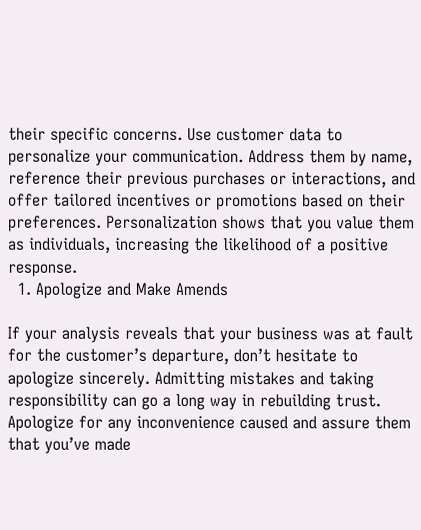their specific concerns. Use customer data to personalize your communication. Address them by name, reference their previous purchases or interactions, and offer tailored incentives or promotions based on their preferences. Personalization shows that you value them as individuals, increasing the likelihood of a positive response.
  1. Apologize and Make Amends

If your analysis reveals that your business was at fault for the customer’s departure, don’t hesitate to apologize sincerely. Admitting mistakes and taking responsibility can go a long way in rebuilding trust. Apologize for any inconvenience caused and assure them that you’ve made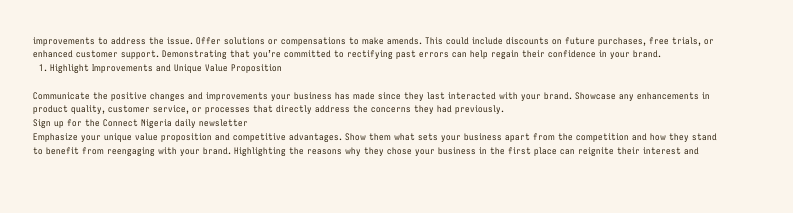improvements to address the issue. Offer solutions or compensations to make amends. This could include discounts on future purchases, free trials, or enhanced customer support. Demonstrating that you’re committed to rectifying past errors can help regain their confidence in your brand.
  1. Highlight Improvements and Unique Value Proposition

Communicate the positive changes and improvements your business has made since they last interacted with your brand. Showcase any enhancements in product quality, customer service, or processes that directly address the concerns they had previously.
Sign up for the Connect Nigeria daily newsletter
Emphasize your unique value proposition and competitive advantages. Show them what sets your business apart from the competition and how they stand to benefit from reengaging with your brand. Highlighting the reasons why they chose your business in the first place can reignite their interest and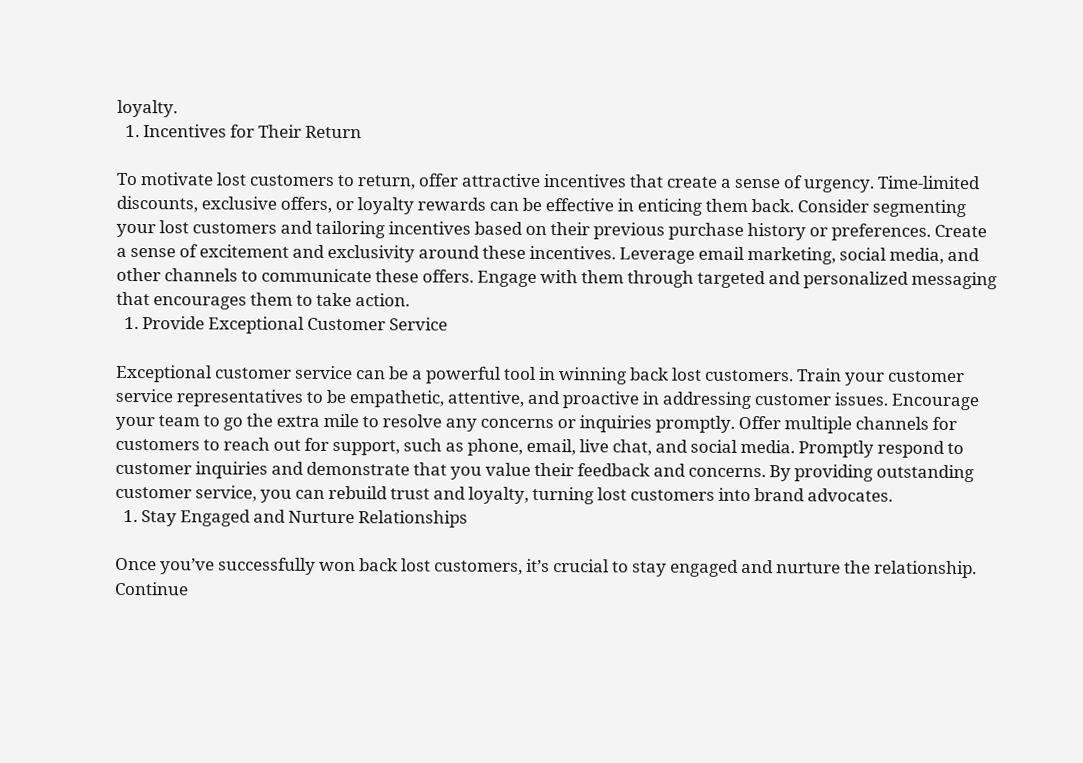loyalty.
  1. Incentives for Their Return

To motivate lost customers to return, offer attractive incentives that create a sense of urgency. Time-limited discounts, exclusive offers, or loyalty rewards can be effective in enticing them back. Consider segmenting your lost customers and tailoring incentives based on their previous purchase history or preferences. Create a sense of excitement and exclusivity around these incentives. Leverage email marketing, social media, and other channels to communicate these offers. Engage with them through targeted and personalized messaging that encourages them to take action.
  1. Provide Exceptional Customer Service

Exceptional customer service can be a powerful tool in winning back lost customers. Train your customer service representatives to be empathetic, attentive, and proactive in addressing customer issues. Encourage your team to go the extra mile to resolve any concerns or inquiries promptly. Offer multiple channels for customers to reach out for support, such as phone, email, live chat, and social media. Promptly respond to customer inquiries and demonstrate that you value their feedback and concerns. By providing outstanding customer service, you can rebuild trust and loyalty, turning lost customers into brand advocates.
  1. Stay Engaged and Nurture Relationships

Once you’ve successfully won back lost customers, it’s crucial to stay engaged and nurture the relationship. Continue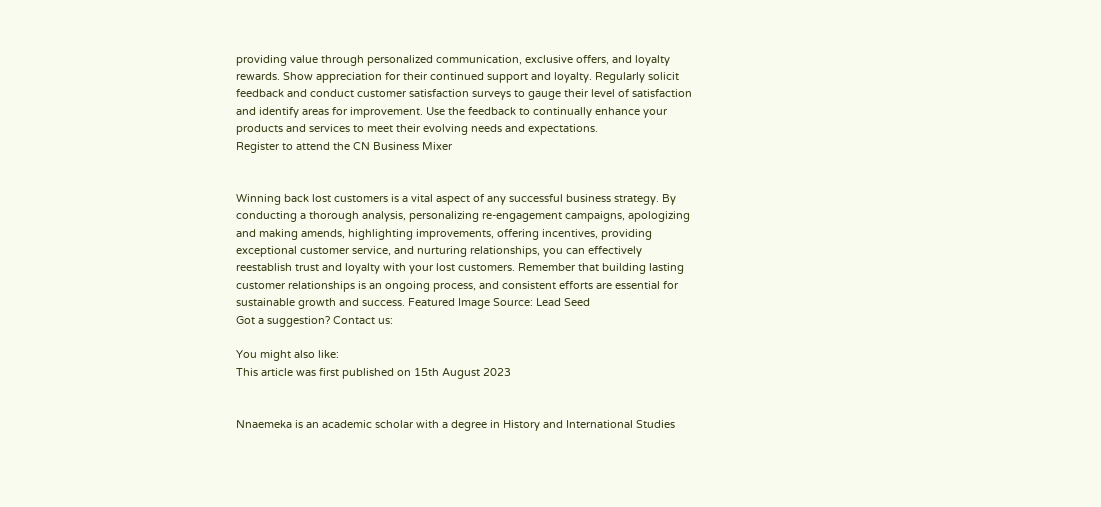providing value through personalized communication, exclusive offers, and loyalty rewards. Show appreciation for their continued support and loyalty. Regularly solicit feedback and conduct customer satisfaction surveys to gauge their level of satisfaction and identify areas for improvement. Use the feedback to continually enhance your products and services to meet their evolving needs and expectations.
Register to attend the CN Business Mixer


Winning back lost customers is a vital aspect of any successful business strategy. By conducting a thorough analysis, personalizing re-engagement campaigns, apologizing and making amends, highlighting improvements, offering incentives, providing exceptional customer service, and nurturing relationships, you can effectively reestablish trust and loyalty with your lost customers. Remember that building lasting customer relationships is an ongoing process, and consistent efforts are essential for sustainable growth and success. Featured Image Source: Lead Seed
Got a suggestion? Contact us:

You might also like:
This article was first published on 15th August 2023


Nnaemeka is an academic scholar with a degree in History and International Studies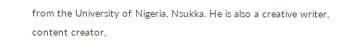from the University of Nigeria, Nsukka. He is also a creative writer, content creator,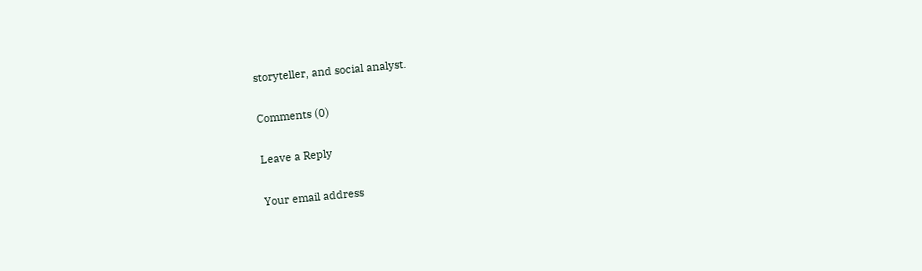storyteller, and social analyst.

Comments (0)

Leave a Reply

Your email address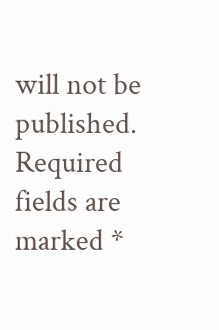will not be published. Required fields are marked *